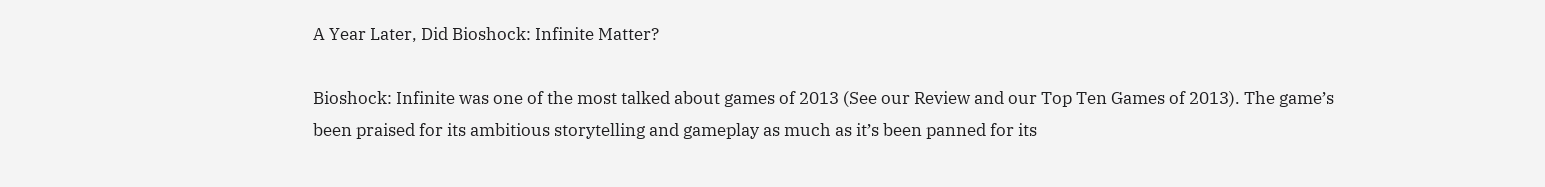A Year Later, Did Bioshock: Infinite Matter?

Bioshock: Infinite was one of the most talked about games of 2013 (See our Review and our Top Ten Games of 2013). The game’s been praised for its ambitious storytelling and gameplay as much as it’s been panned for its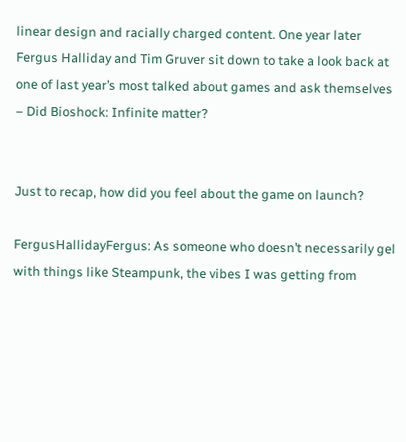linear design and racially charged content. One year later Fergus Halliday and Tim Gruver sit down to take a look back at one of last year’s most talked about games and ask themselves – Did Bioshock: Infinite matter?


Just to recap, how did you feel about the game on launch?

FergusHallidayFergus: As someone who doesn’t necessarily gel with things like Steampunk, the vibes I was getting from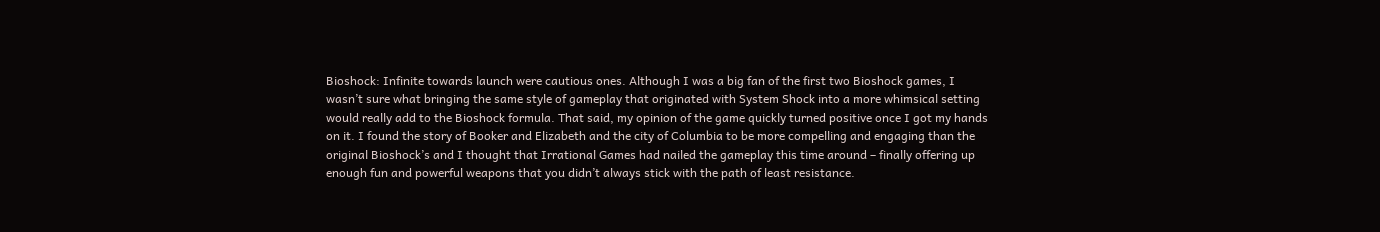Bioshock: Infinite towards launch were cautious ones. Although I was a big fan of the first two Bioshock games, I wasn’t sure what bringing the same style of gameplay that originated with System Shock into a more whimsical setting would really add to the Bioshock formula. That said, my opinion of the game quickly turned positive once I got my hands on it. I found the story of Booker and Elizabeth and the city of Columbia to be more compelling and engaging than the original Bioshock’s and I thought that Irrational Games had nailed the gameplay this time around – finally offering up enough fun and powerful weapons that you didn’t always stick with the path of least resistance.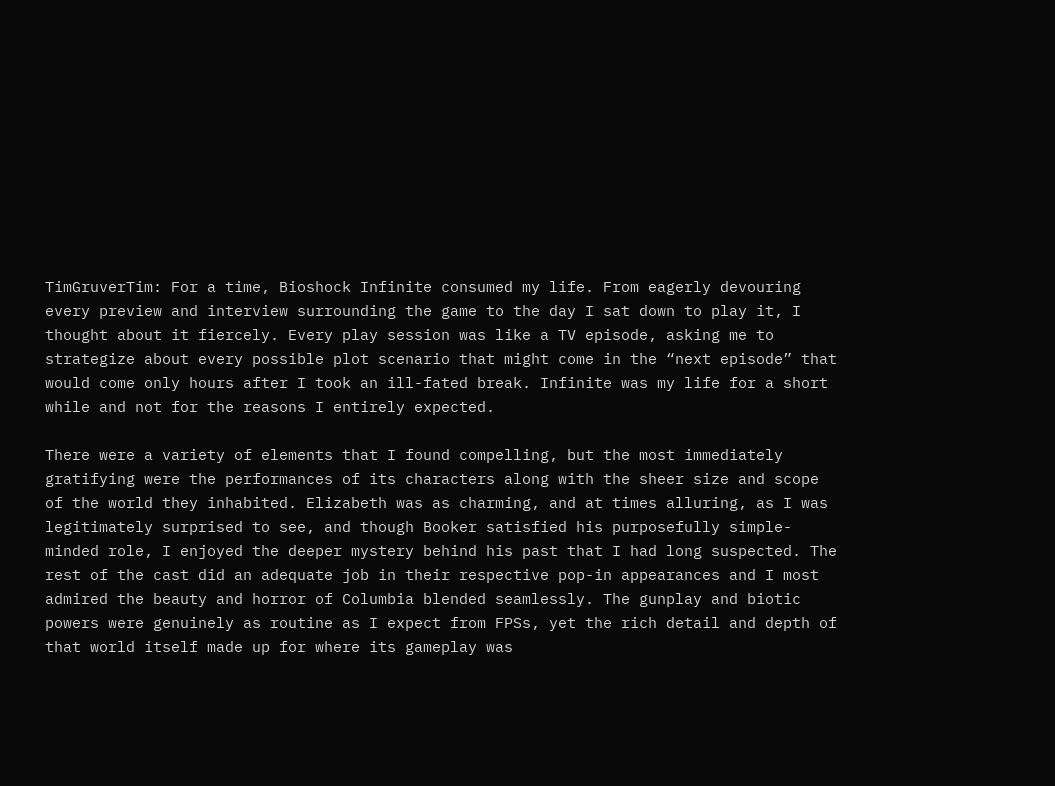TimGruverTim: For a time, Bioshock Infinite consumed my life. From eagerly devouring every preview and interview surrounding the game to the day I sat down to play it, I thought about it fiercely. Every play session was like a TV episode, asking me to strategize about every possible plot scenario that might come in the “next episode” that would come only hours after I took an ill-fated break. Infinite was my life for a short while and not for the reasons I entirely expected.

There were a variety of elements that I found compelling, but the most immediately gratifying were the performances of its characters along with the sheer size and scope of the world they inhabited. Elizabeth was as charming, and at times alluring, as I was legitimately surprised to see, and though Booker satisfied his purposefully simple-minded role, I enjoyed the deeper mystery behind his past that I had long suspected. The rest of the cast did an adequate job in their respective pop-in appearances and I most admired the beauty and horror of Columbia blended seamlessly. The gunplay and biotic powers were genuinely as routine as I expect from FPSs, yet the rich detail and depth of that world itself made up for where its gameplay was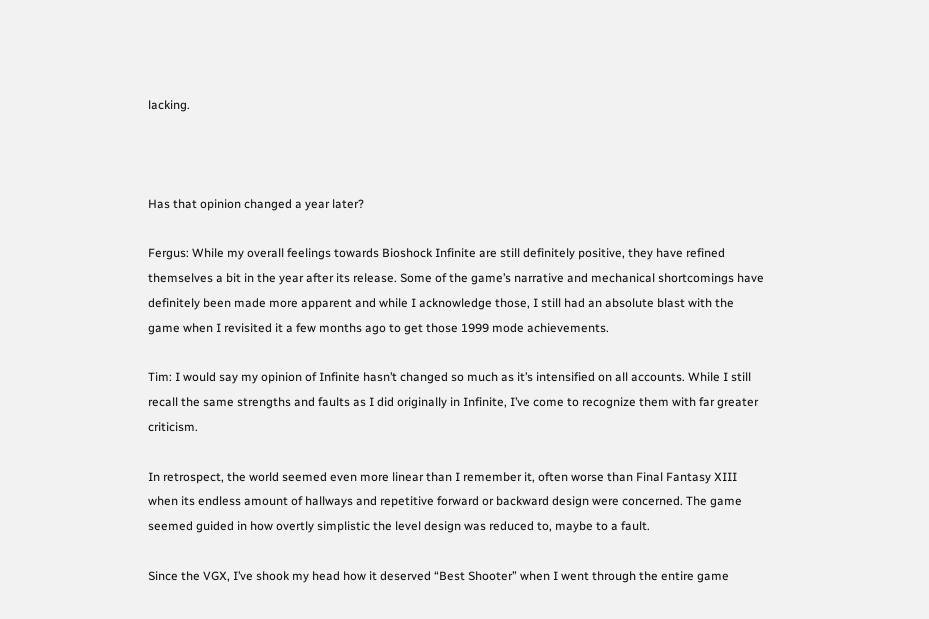lacking.



Has that opinion changed a year later?

Fergus: While my overall feelings towards Bioshock Infinite are still definitely positive, they have refined themselves a bit in the year after its release. Some of the game’s narrative and mechanical shortcomings have definitely been made more apparent and while I acknowledge those, I still had an absolute blast with the game when I revisited it a few months ago to get those 1999 mode achievements.

Tim: I would say my opinion of Infinite hasn’t changed so much as it’s intensified on all accounts. While I still recall the same strengths and faults as I did originally in Infinite, I’ve come to recognize them with far greater criticism.

In retrospect, the world seemed even more linear than I remember it, often worse than Final Fantasy XIII when its endless amount of hallways and repetitive forward or backward design were concerned. The game seemed guided in how overtly simplistic the level design was reduced to, maybe to a fault.

Since the VGX, I’ve shook my head how it deserved “Best Shooter” when I went through the entire game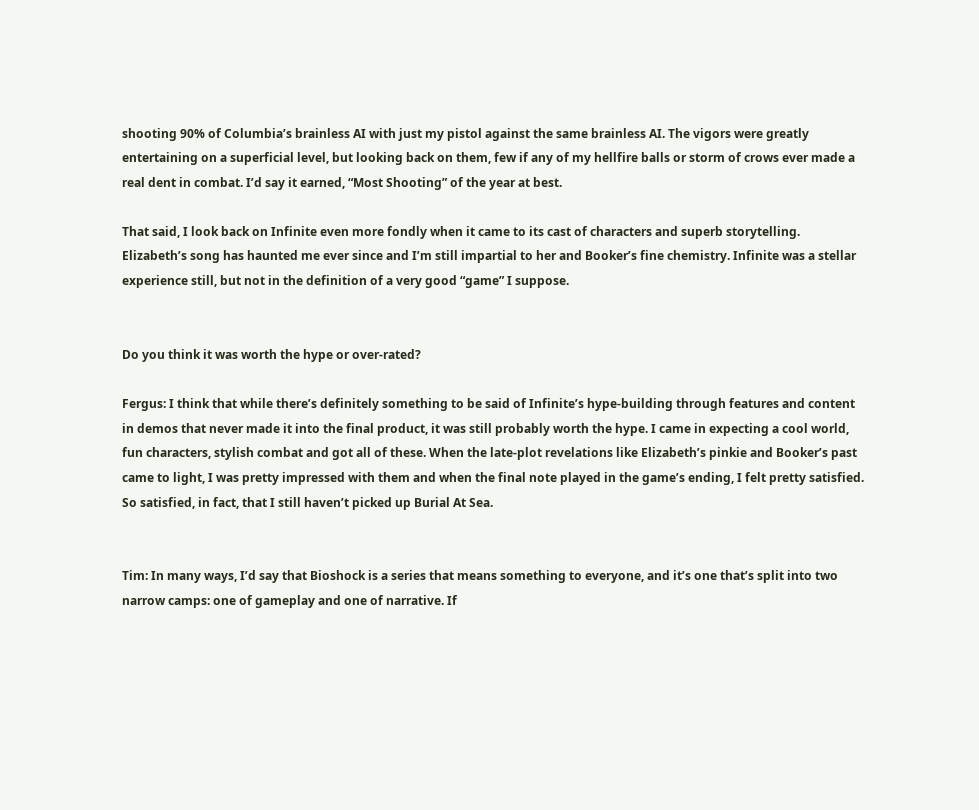shooting 90% of Columbia’s brainless AI with just my pistol against the same brainless AI. The vigors were greatly entertaining on a superficial level, but looking back on them, few if any of my hellfire balls or storm of crows ever made a real dent in combat. I’d say it earned, “Most Shooting” of the year at best.

That said, I look back on Infinite even more fondly when it came to its cast of characters and superb storytelling. Elizabeth’s song has haunted me ever since and I’m still impartial to her and Booker’s fine chemistry. Infinite was a stellar experience still, but not in the definition of a very good “game” I suppose.


Do you think it was worth the hype or over-rated?

Fergus: I think that while there’s definitely something to be said of Infinite’s hype-building through features and content in demos that never made it into the final product, it was still probably worth the hype. I came in expecting a cool world, fun characters, stylish combat and got all of these. When the late-plot revelations like Elizabeth’s pinkie and Booker’s past came to light, I was pretty impressed with them and when the final note played in the game’s ending, I felt pretty satisfied. So satisfied, in fact, that I still haven’t picked up Burial At Sea.


Tim: In many ways, I’d say that Bioshock is a series that means something to everyone, and it’s one that’s split into two narrow camps: one of gameplay and one of narrative. If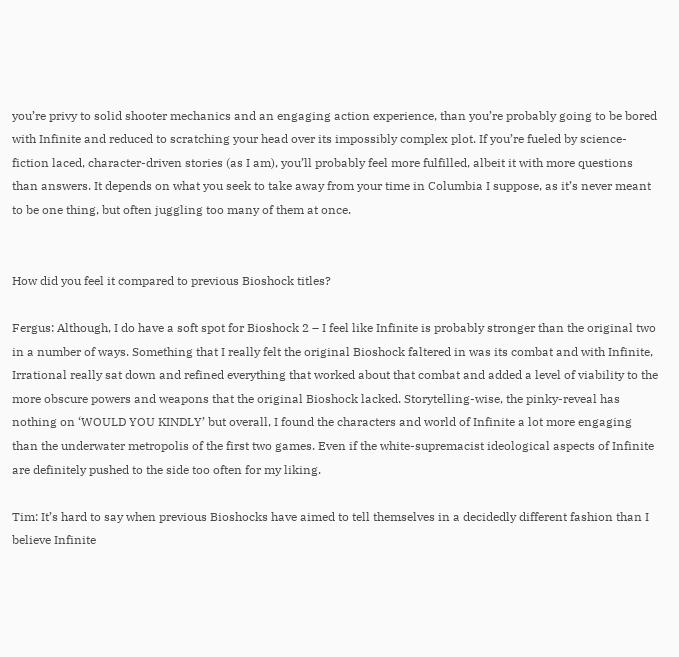you’re privy to solid shooter mechanics and an engaging action experience, than you’re probably going to be bored with Infinite and reduced to scratching your head over its impossibly complex plot. If you’re fueled by science-fiction laced, character-driven stories (as I am), you’ll probably feel more fulfilled, albeit it with more questions than answers. It depends on what you seek to take away from your time in Columbia I suppose, as it’s never meant to be one thing, but often juggling too many of them at once.


How did you feel it compared to previous Bioshock titles?

Fergus: Although, I do have a soft spot for Bioshock 2 – I feel like Infinite is probably stronger than the original two in a number of ways. Something that I really felt the original Bioshock faltered in was its combat and with Infinite, Irrational really sat down and refined everything that worked about that combat and added a level of viability to the more obscure powers and weapons that the original Bioshock lacked. Storytelling-wise, the pinky-reveal has nothing on ‘WOULD YOU KINDLY’ but overall, I found the characters and world of Infinite a lot more engaging than the underwater metropolis of the first two games. Even if the white-supremacist ideological aspects of Infinite are definitely pushed to the side too often for my liking.

Tim: It’s hard to say when previous Bioshocks have aimed to tell themselves in a decidedly different fashion than I believe Infinite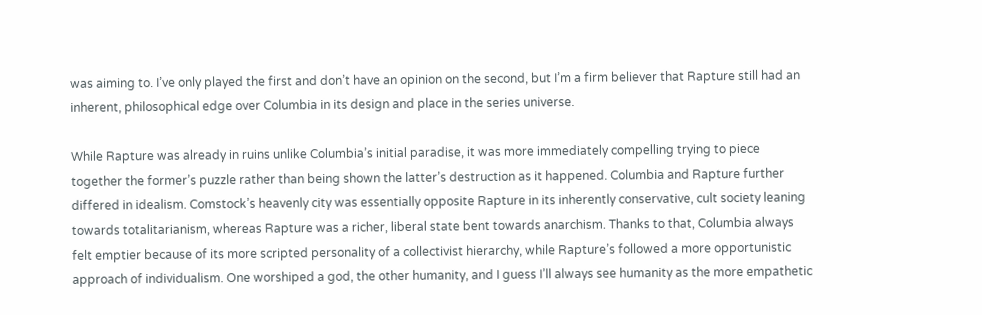was aiming to. I’ve only played the first and don’t have an opinion on the second, but I’m a firm believer that Rapture still had an inherent, philosophical edge over Columbia in its design and place in the series universe.

While Rapture was already in ruins unlike Columbia’s initial paradise, it was more immediately compelling trying to piece together the former’s puzzle rather than being shown the latter’s destruction as it happened. Columbia and Rapture further differed in idealism. Comstock’s heavenly city was essentially opposite Rapture in its inherently conservative, cult society leaning towards totalitarianism, whereas Rapture was a richer, liberal state bent towards anarchism. Thanks to that, Columbia always felt emptier because of its more scripted personality of a collectivist hierarchy, while Rapture’s followed a more opportunistic approach of individualism. One worshiped a god, the other humanity, and I guess I’ll always see humanity as the more empathetic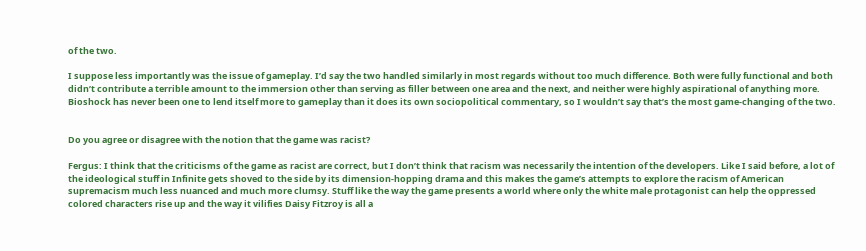of the two.

I suppose less importantly was the issue of gameplay. I’d say the two handled similarly in most regards without too much difference. Both were fully functional and both didn’t contribute a terrible amount to the immersion other than serving as filler between one area and the next, and neither were highly aspirational of anything more. Bioshock has never been one to lend itself more to gameplay than it does its own sociopolitical commentary, so I wouldn’t say that’s the most game-changing of the two.


Do you agree or disagree with the notion that the game was racist?

Fergus: I think that the criticisms of the game as racist are correct, but I don’t think that racism was necessarily the intention of the developers. Like I said before, a lot of the ideological stuff in Infinite gets shoved to the side by its dimension-hopping drama and this makes the game’s attempts to explore the racism of American supremacism much less nuanced and much more clumsy. Stuff like the way the game presents a world where only the white male protagonist can help the oppressed colored characters rise up and the way it vilifies Daisy Fitzroy is all a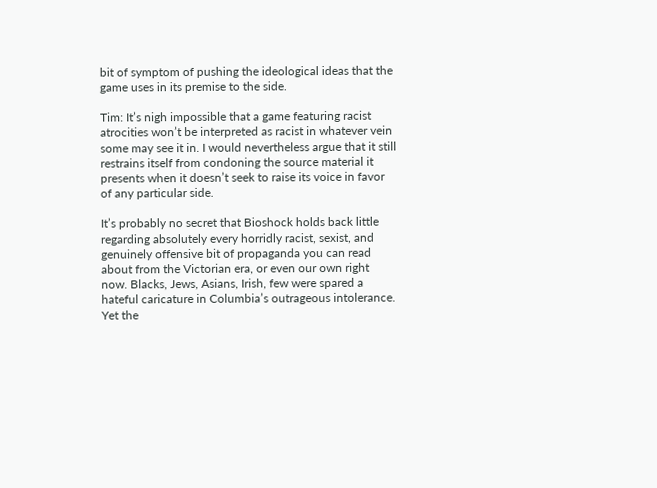bit of symptom of pushing the ideological ideas that the game uses in its premise to the side.

Tim: It’s nigh impossible that a game featuring racist atrocities won’t be interpreted as racist in whatever vein some may see it in. I would nevertheless argue that it still restrains itself from condoning the source material it presents when it doesn’t seek to raise its voice in favor of any particular side.

It’s probably no secret that Bioshock holds back little regarding absolutely every horridly racist, sexist, and genuinely offensive bit of propaganda you can read about from the Victorian era, or even our own right now. Blacks, Jews, Asians, Irish, few were spared a hateful caricature in Columbia’s outrageous intolerance. Yet the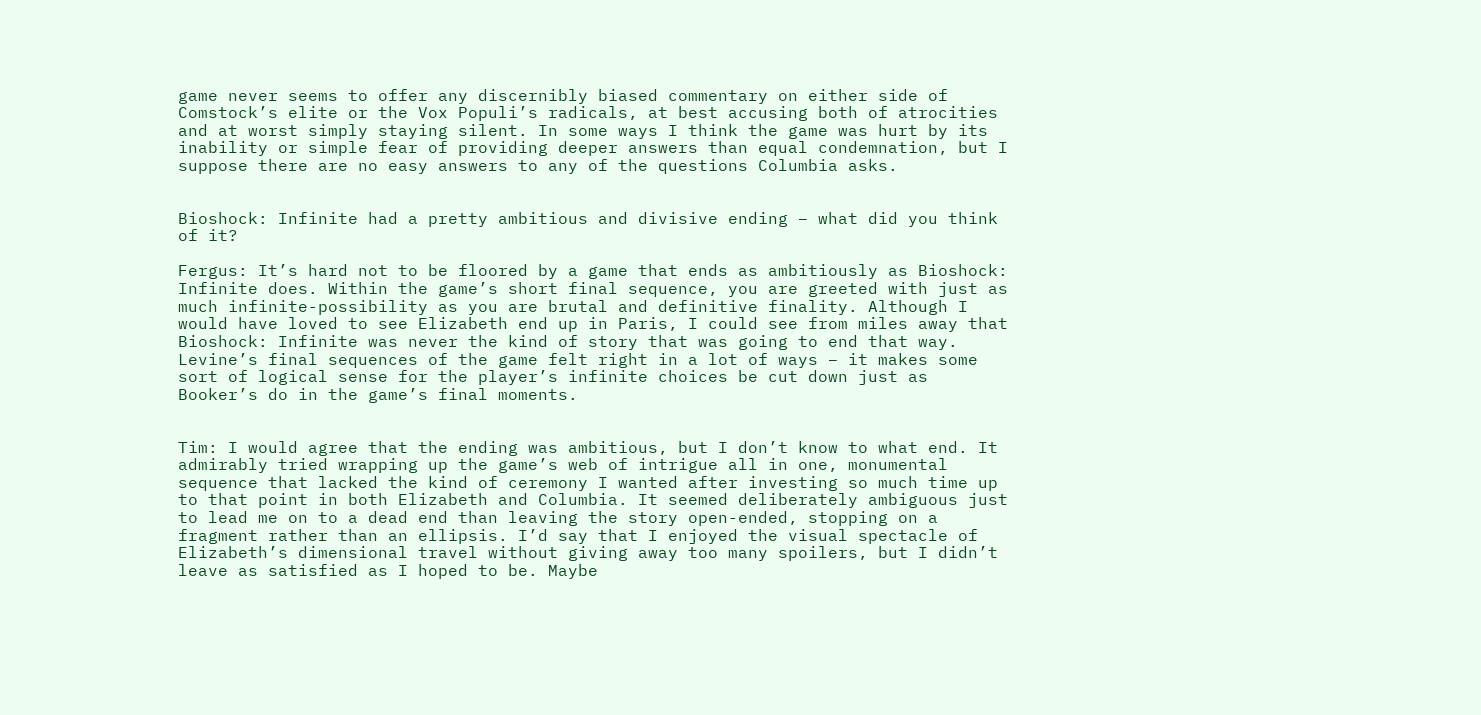game never seems to offer any discernibly biased commentary on either side of Comstock’s elite or the Vox Populi’s radicals, at best accusing both of atrocities and at worst simply staying silent. In some ways I think the game was hurt by its inability or simple fear of providing deeper answers than equal condemnation, but I suppose there are no easy answers to any of the questions Columbia asks.


Bioshock: Infinite had a pretty ambitious and divisive ending – what did you think of it?

Fergus: It’s hard not to be floored by a game that ends as ambitiously as Bioshock: Infinite does. Within the game’s short final sequence, you are greeted with just as much infinite-possibility as you are brutal and definitive finality. Although I would have loved to see Elizabeth end up in Paris, I could see from miles away that Bioshock: Infinite was never the kind of story that was going to end that way. Levine’s final sequences of the game felt right in a lot of ways – it makes some sort of logical sense for the player’s infinite choices be cut down just as Booker’s do in the game’s final moments.


Tim: I would agree that the ending was ambitious, but I don’t know to what end. It admirably tried wrapping up the game’s web of intrigue all in one, monumental sequence that lacked the kind of ceremony I wanted after investing so much time up to that point in both Elizabeth and Columbia. It seemed deliberately ambiguous just to lead me on to a dead end than leaving the story open-ended, stopping on a fragment rather than an ellipsis. I’d say that I enjoyed the visual spectacle of Elizabeth’s dimensional travel without giving away too many spoilers, but I didn’t leave as satisfied as I hoped to be. Maybe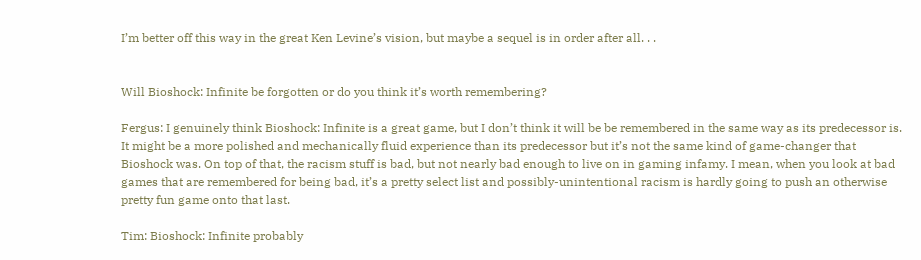I’m better off this way in the great Ken Levine’s vision, but maybe a sequel is in order after all. . .


Will Bioshock: Infinite be forgotten or do you think it’s worth remembering?

Fergus: I genuinely think Bioshock: Infinite is a great game, but I don’t think it will be be remembered in the same way as its predecessor is. It might be a more polished and mechanically fluid experience than its predecessor but it’s not the same kind of game-changer that Bioshock was. On top of that, the racism stuff is bad, but not nearly bad enough to live on in gaming infamy. I mean, when you look at bad games that are remembered for being bad, it’s a pretty select list and possibly-unintentional racism is hardly going to push an otherwise pretty fun game onto that last.

Tim: Bioshock: Infinite probably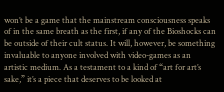won’t be a game that the mainstream consciousness speaks of in the same breath as the first, if any of the Bioshocks can be outside of their cult status. It will, however, be something invaluable to anyone involved with video-games as an artistic medium. As a testament to a kind of “art for art’s sake,” it’s a piece that deserves to be looked at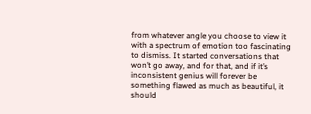from whatever angle you choose to view it with a spectrum of emotion too fascinating to dismiss. It started conversations that won’t go away, and for that, and if it’s inconsistent genius will forever be something flawed as much as beautiful, it should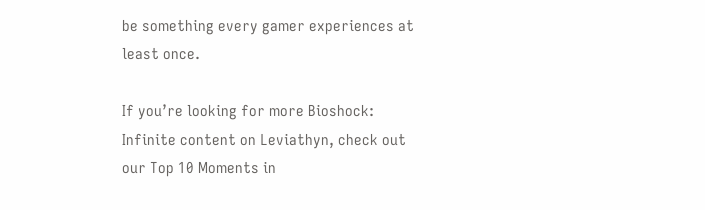be something every gamer experiences at least once.

If you’re looking for more Bioshock: Infinite content on Leviathyn, check out our Top 10 Moments in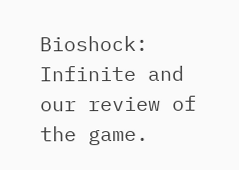Bioshock: Infinite and our review of the game.